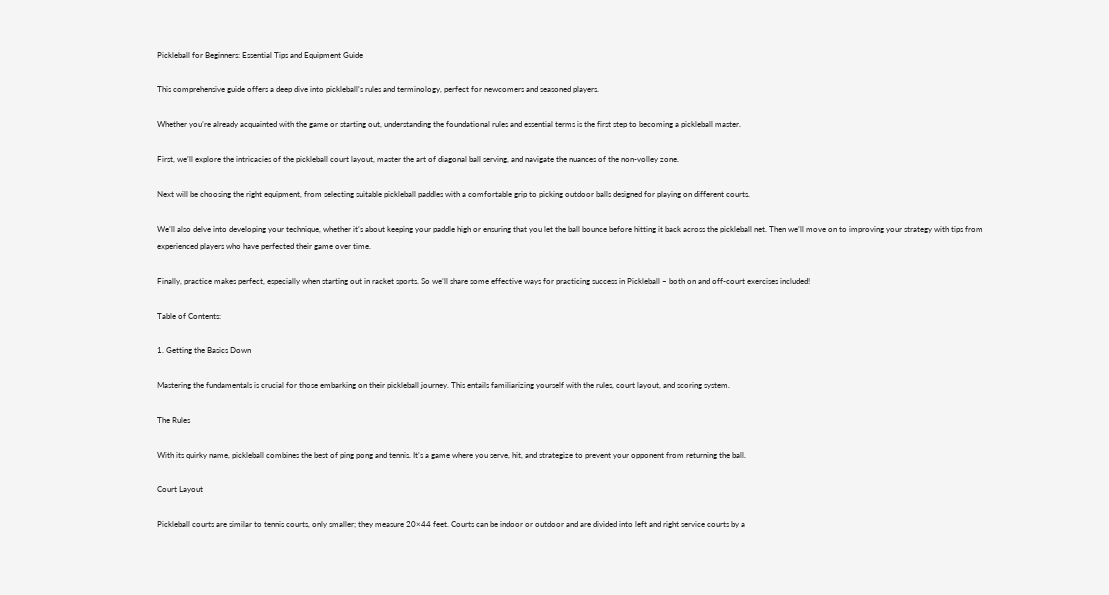Pickleball for Beginners: Essential Tips and Equipment Guide

This comprehensive guide offers a deep dive into pickleball’s rules and terminology, perfect for newcomers and seasoned players.

Whether you’re already acquainted with the game or starting out, understanding the foundational rules and essential terms is the first step to becoming a pickleball master.

First, we’ll explore the intricacies of the pickleball court layout, master the art of diagonal ball serving, and navigate the nuances of the non-volley zone.

Next will be choosing the right equipment, from selecting suitable pickleball paddles with a comfortable grip to picking outdoor balls designed for playing on different courts.

We’ll also delve into developing your technique, whether it’s about keeping your paddle high or ensuring that you let the ball bounce before hitting it back across the pickleball net. Then we’ll move on to improving your strategy with tips from experienced players who have perfected their game over time.

Finally, practice makes perfect, especially when starting out in racket sports. So we’ll share some effective ways for practicing success in Pickleball – both on and off-court exercises included!

Table of Contents:

1. Getting the Basics Down

Mastering the fundamentals is crucial for those embarking on their pickleball journey. This entails familiarizing yourself with the rules, court layout, and scoring system.

The Rules

With its quirky name, pickleball combines the best of ping pong and tennis. It’s a game where you serve, hit, and strategize to prevent your opponent from returning the ball.

Court Layout

Pickleball courts are similar to tennis courts, only smaller; they measure 20×44 feet. Courts can be indoor or outdoor and are divided into left and right service courts by a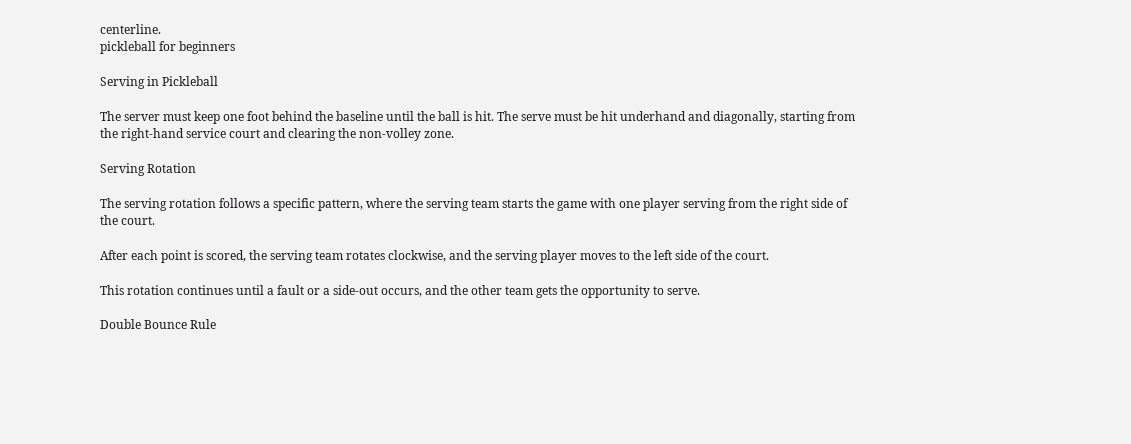centerline.
pickleball for beginners

Serving in Pickleball

The server must keep one foot behind the baseline until the ball is hit. The serve must be hit underhand and diagonally, starting from the right-hand service court and clearing the non-volley zone.

Serving Rotation

The serving rotation follows a specific pattern, where the serving team starts the game with one player serving from the right side of the court.

After each point is scored, the serving team rotates clockwise, and the serving player moves to the left side of the court.

This rotation continues until a fault or a side-out occurs, and the other team gets the opportunity to serve.

Double Bounce Rule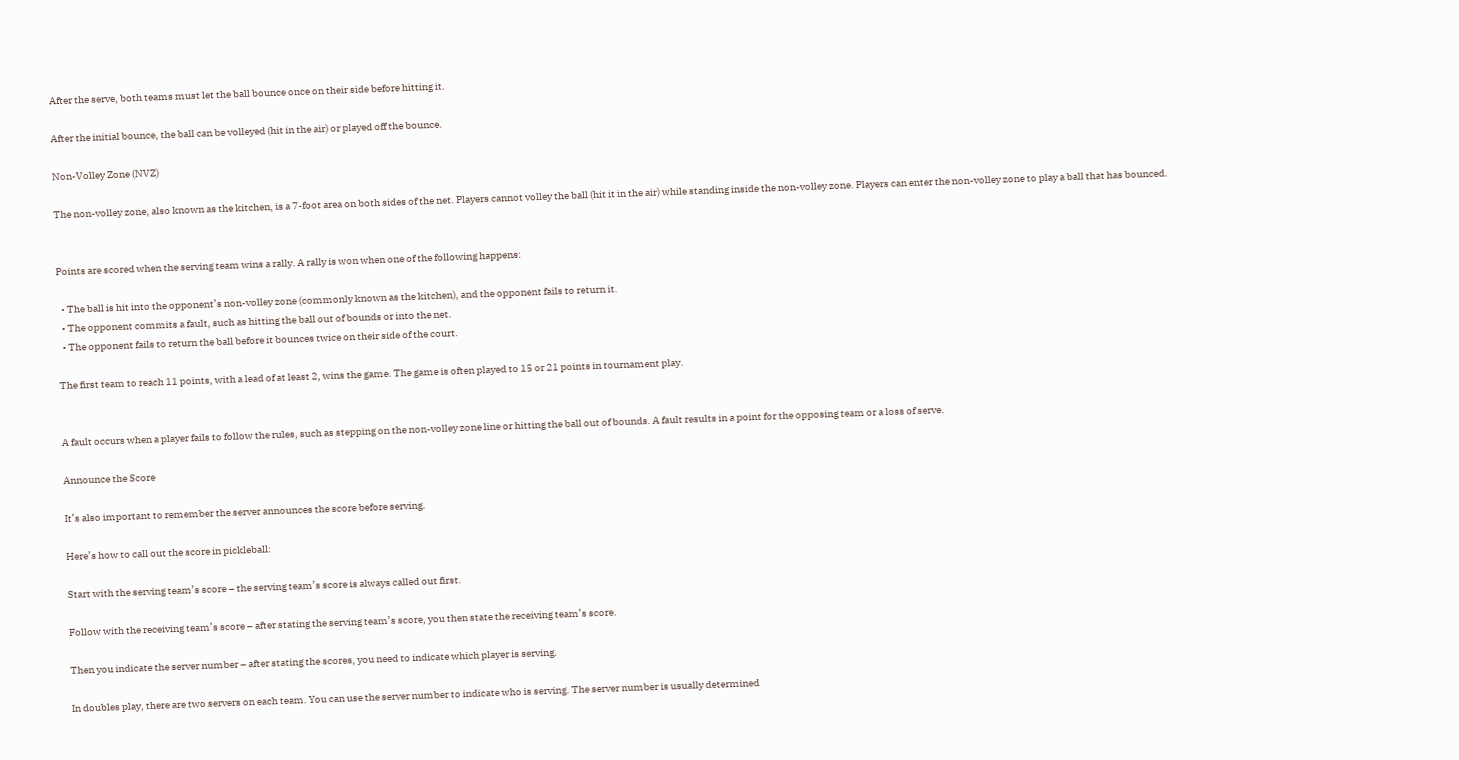After the serve, both teams must let the ball bounce once on their side before hitting it.

After the initial bounce, the ball can be volleyed (hit in the air) or played off the bounce.

Non-Volley Zone (NVZ)

The non-volley zone, also known as the kitchen, is a 7-foot area on both sides of the net. Players cannot volley the ball (hit it in the air) while standing inside the non-volley zone. Players can enter the non-volley zone to play a ball that has bounced.


Points are scored when the serving team wins a rally. A rally is won when one of the following happens:

  • The ball is hit into the opponent’s non-volley zone (commonly known as the kitchen), and the opponent fails to return it.
  • The opponent commits a fault, such as hitting the ball out of bounds or into the net.
  • The opponent fails to return the ball before it bounces twice on their side of the court.

The first team to reach 11 points, with a lead of at least 2, wins the game. The game is often played to 15 or 21 points in tournament play.


A fault occurs when a player fails to follow the rules, such as stepping on the non-volley zone line or hitting the ball out of bounds. A fault results in a point for the opposing team or a loss of serve.

Announce the Score

It’s also important to remember the server announces the score before serving.

Here’s how to call out the score in pickleball:

Start with the serving team’s score – the serving team’s score is always called out first.

Follow with the receiving team’s score – after stating the serving team’s score, you then state the receiving team’s score.

Then you indicate the server number – after stating the scores, you need to indicate which player is serving.

In doubles play, there are two servers on each team. You can use the server number to indicate who is serving. The server number is usually determined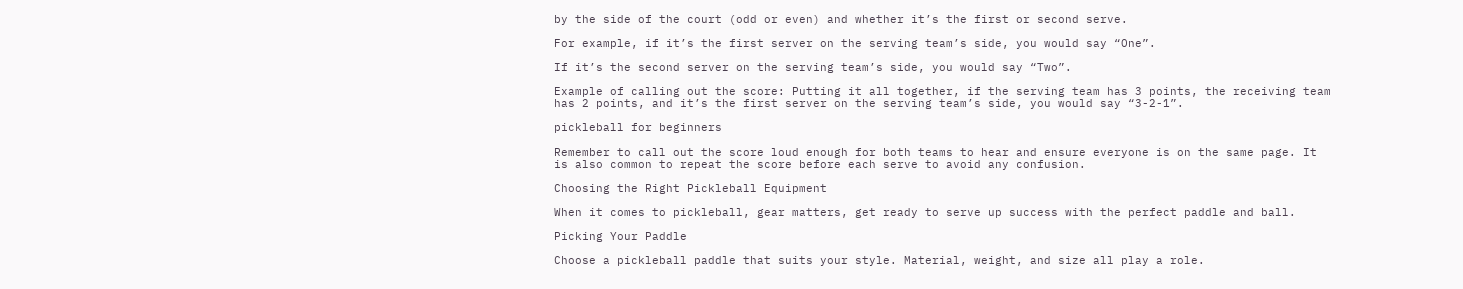by the side of the court (odd or even) and whether it’s the first or second serve.

For example, if it’s the first server on the serving team’s side, you would say “One”.

If it’s the second server on the serving team’s side, you would say “Two”.

Example of calling out the score: Putting it all together, if the serving team has 3 points, the receiving team has 2 points, and it’s the first server on the serving team’s side, you would say “3-2-1”.

pickleball for beginners

Remember to call out the score loud enough for both teams to hear and ensure everyone is on the same page. It is also common to repeat the score before each serve to avoid any confusion.

Choosing the Right Pickleball Equipment

When it comes to pickleball, gear matters, get ready to serve up success with the perfect paddle and ball.

Picking Your Paddle

Choose a pickleball paddle that suits your style. Material, weight, and size all play a role.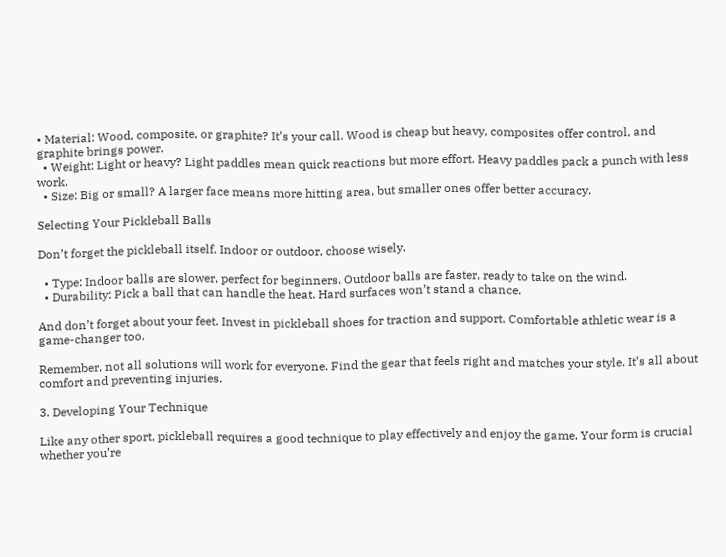• Material: Wood, composite, or graphite? It’s your call. Wood is cheap but heavy, composites offer control, and graphite brings power.
  • Weight: Light or heavy? Light paddles mean quick reactions but more effort. Heavy paddles pack a punch with less work.
  • Size: Big or small? A larger face means more hitting area, but smaller ones offer better accuracy.

Selecting Your Pickleball Balls

Don’t forget the pickleball itself. Indoor or outdoor, choose wisely.

  • Type: Indoor balls are slower, perfect for beginners. Outdoor balls are faster, ready to take on the wind.
  • Durability: Pick a ball that can handle the heat. Hard surfaces won’t stand a chance.

And don’t forget about your feet. Invest in pickleball shoes for traction and support. Comfortable athletic wear is a game-changer too.

Remember, not all solutions will work for everyone. Find the gear that feels right and matches your style. It’s all about comfort and preventing injuries.

3. Developing Your Technique

Like any other sport, pickleball requires a good technique to play effectively and enjoy the game. Your form is crucial whether you’re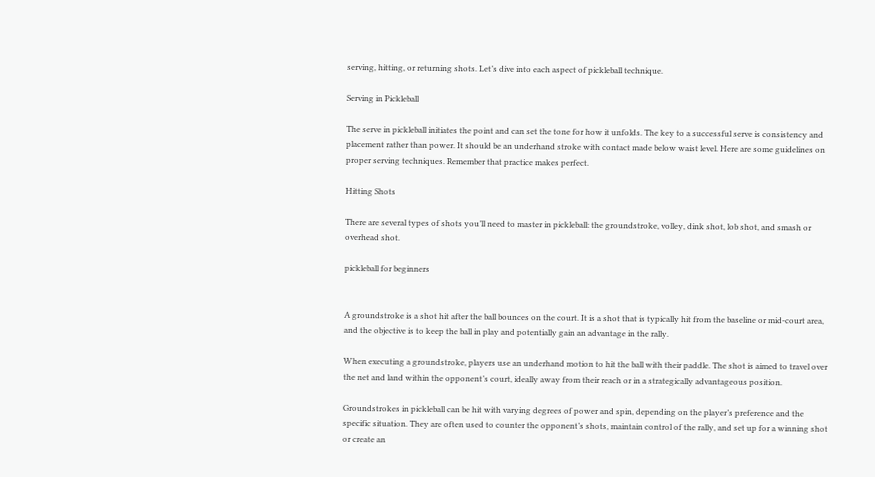serving, hitting, or returning shots. Let’s dive into each aspect of pickleball technique.

Serving in Pickleball

The serve in pickleball initiates the point and can set the tone for how it unfolds. The key to a successful serve is consistency and placement rather than power. It should be an underhand stroke with contact made below waist level. Here are some guidelines on proper serving techniques. Remember that practice makes perfect.

Hitting Shots

There are several types of shots you’ll need to master in pickleball: the groundstroke, volley, dink shot, lob shot, and smash or overhead shot.

pickleball for beginners


A groundstroke is a shot hit after the ball bounces on the court. It is a shot that is typically hit from the baseline or mid-court area, and the objective is to keep the ball in play and potentially gain an advantage in the rally.

When executing a groundstroke, players use an underhand motion to hit the ball with their paddle. The shot is aimed to travel over the net and land within the opponent’s court, ideally away from their reach or in a strategically advantageous position.

Groundstrokes in pickleball can be hit with varying degrees of power and spin, depending on the player’s preference and the specific situation. They are often used to counter the opponent’s shots, maintain control of the rally, and set up for a winning shot or create an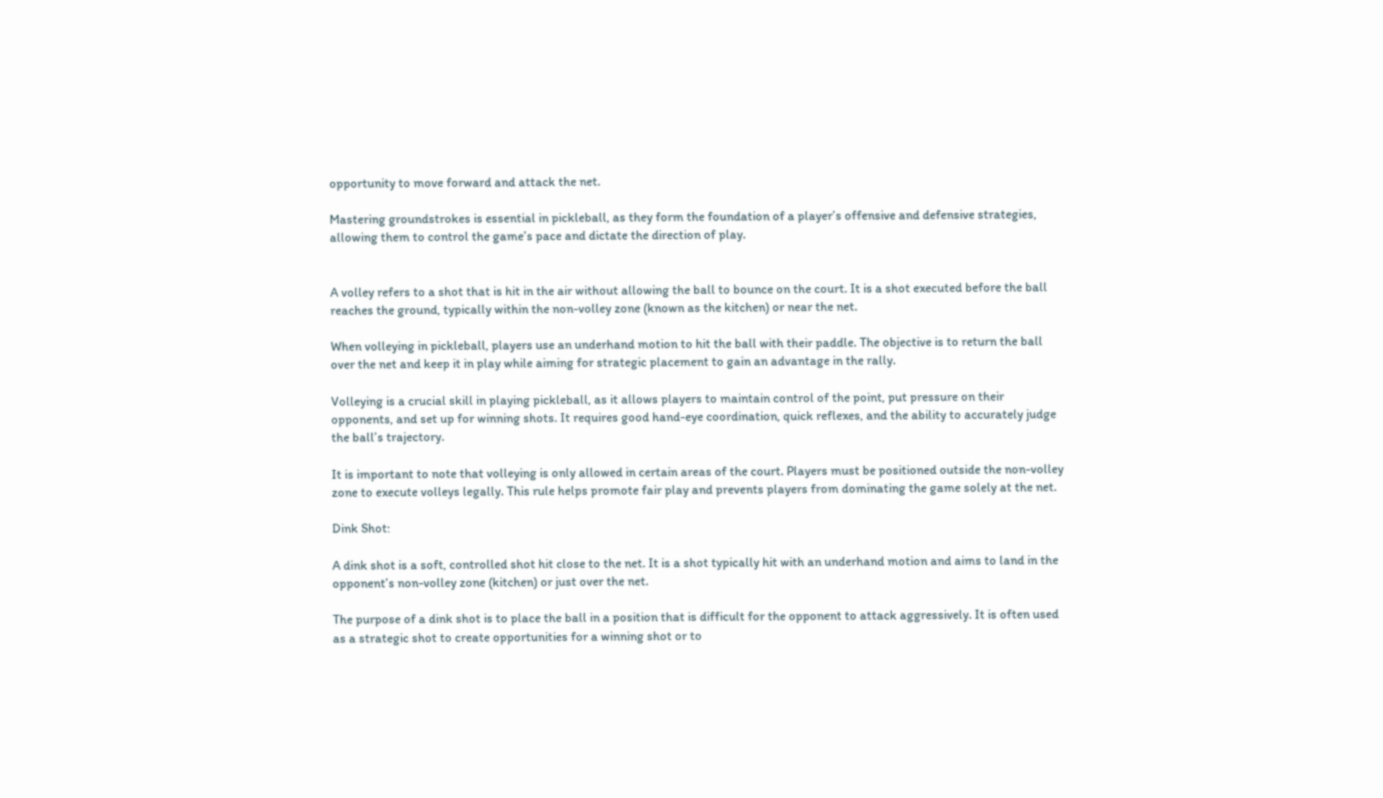opportunity to move forward and attack the net.

Mastering groundstrokes is essential in pickleball, as they form the foundation of a player’s offensive and defensive strategies, allowing them to control the game’s pace and dictate the direction of play.


A volley refers to a shot that is hit in the air without allowing the ball to bounce on the court. It is a shot executed before the ball reaches the ground, typically within the non-volley zone (known as the kitchen) or near the net.

When volleying in pickleball, players use an underhand motion to hit the ball with their paddle. The objective is to return the ball over the net and keep it in play while aiming for strategic placement to gain an advantage in the rally.

Volleying is a crucial skill in playing pickleball, as it allows players to maintain control of the point, put pressure on their opponents, and set up for winning shots. It requires good hand-eye coordination, quick reflexes, and the ability to accurately judge the ball’s trajectory.

It is important to note that volleying is only allowed in certain areas of the court. Players must be positioned outside the non-volley zone to execute volleys legally. This rule helps promote fair play and prevents players from dominating the game solely at the net.

Dink Shot:

A dink shot is a soft, controlled shot hit close to the net. It is a shot typically hit with an underhand motion and aims to land in the opponent’s non-volley zone (kitchen) or just over the net.

The purpose of a dink shot is to place the ball in a position that is difficult for the opponent to attack aggressively. It is often used as a strategic shot to create opportunities for a winning shot or to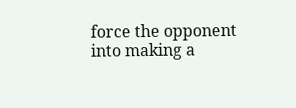force the opponent into making a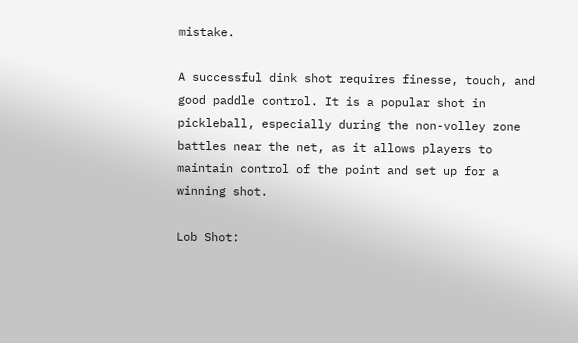mistake.

A successful dink shot requires finesse, touch, and good paddle control. It is a popular shot in pickleball, especially during the non-volley zone battles near the net, as it allows players to maintain control of the point and set up for a winning shot.

Lob Shot: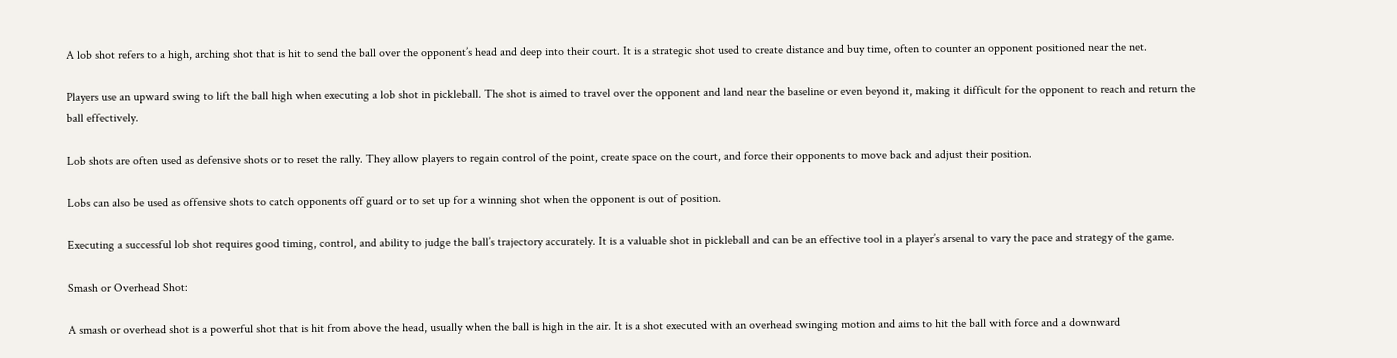A lob shot refers to a high, arching shot that is hit to send the ball over the opponent’s head and deep into their court. It is a strategic shot used to create distance and buy time, often to counter an opponent positioned near the net.

Players use an upward swing to lift the ball high when executing a lob shot in pickleball. The shot is aimed to travel over the opponent and land near the baseline or even beyond it, making it difficult for the opponent to reach and return the ball effectively.

Lob shots are often used as defensive shots or to reset the rally. They allow players to regain control of the point, create space on the court, and force their opponents to move back and adjust their position.

Lobs can also be used as offensive shots to catch opponents off guard or to set up for a winning shot when the opponent is out of position.

Executing a successful lob shot requires good timing, control, and ability to judge the ball’s trajectory accurately. It is a valuable shot in pickleball and can be an effective tool in a player’s arsenal to vary the pace and strategy of the game.

Smash or Overhead Shot:

A smash or overhead shot is a powerful shot that is hit from above the head, usually when the ball is high in the air. It is a shot executed with an overhead swinging motion and aims to hit the ball with force and a downward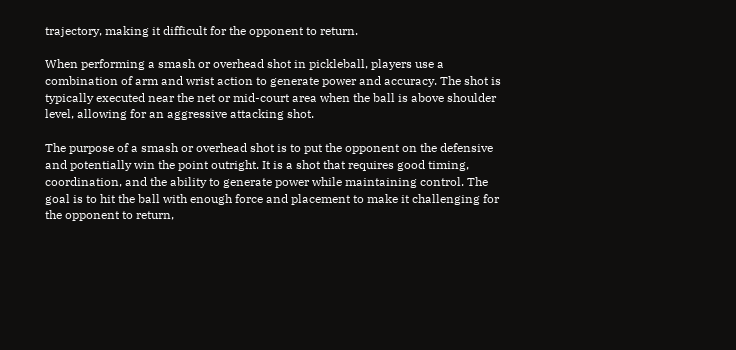trajectory, making it difficult for the opponent to return.

When performing a smash or overhead shot in pickleball, players use a combination of arm and wrist action to generate power and accuracy. The shot is typically executed near the net or mid-court area when the ball is above shoulder level, allowing for an aggressive attacking shot.

The purpose of a smash or overhead shot is to put the opponent on the defensive and potentially win the point outright. It is a shot that requires good timing, coordination, and the ability to generate power while maintaining control. The goal is to hit the ball with enough force and placement to make it challenging for the opponent to return,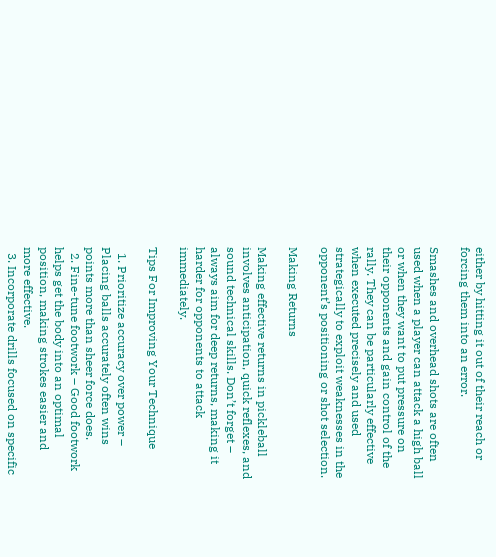either by hitting it out of their reach or forcing them into an error.

Smashes and overhead shots are often used when a player can attack a high ball or when they want to put pressure on their opponents and gain control of the rally. They can be particularly effective when executed precisely and used strategically to exploit weaknesses in the opponent’s positioning or shot selection.

Making Returns

Making effective returns in pickleball involves anticipation, quick reflexes, and sound technical skills. Don’t forget – always aim for deep returns, making it harder for opponents to attack immediately.

Tips For Improving Your Technique

  1. Prioritize accuracy over power – Placing balls accurately often wins points more than sheer force does.
  2. Fine-tune footwork – Good footwork helps get the body into an optimal position, making strokes easier and more effective.
  3. Incorporate drills focused on specific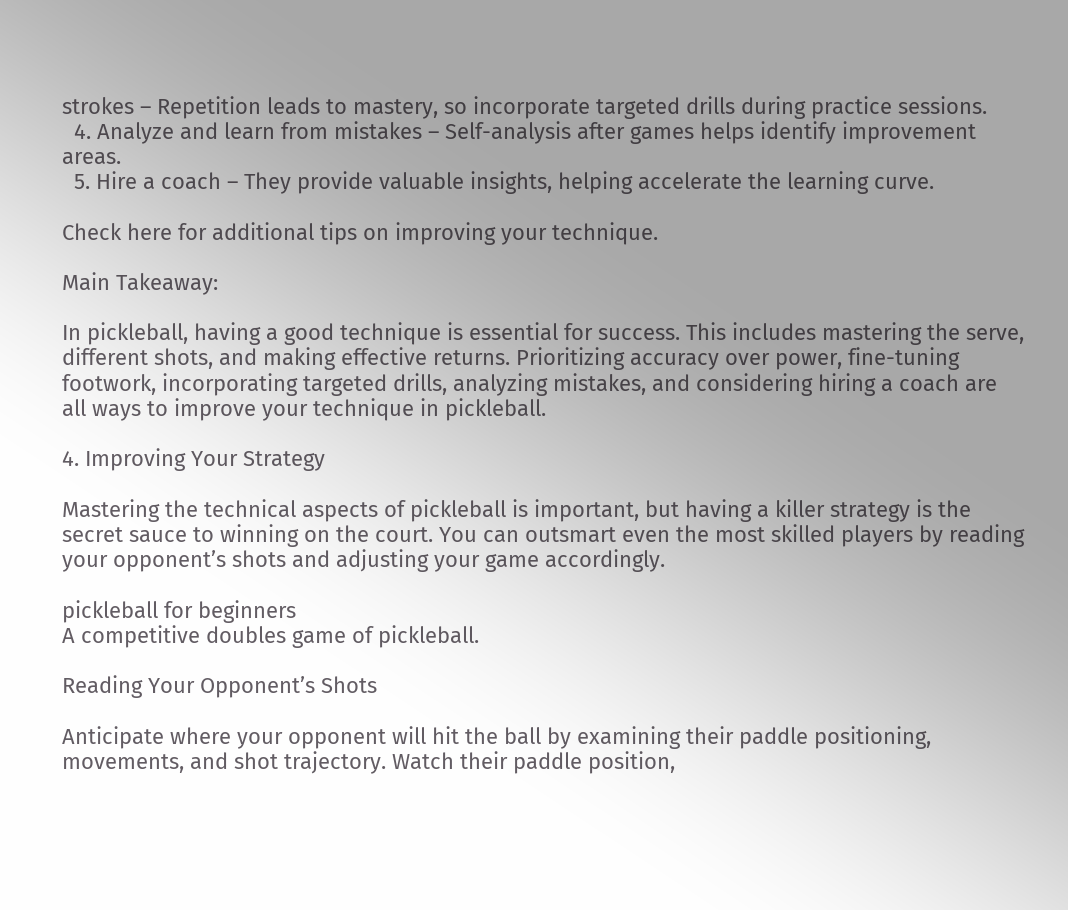strokes – Repetition leads to mastery, so incorporate targeted drills during practice sessions.
  4. Analyze and learn from mistakes – Self-analysis after games helps identify improvement areas.
  5. Hire a coach – They provide valuable insights, helping accelerate the learning curve.

Check here for additional tips on improving your technique.

Main Takeaway:

In pickleball, having a good technique is essential for success. This includes mastering the serve, different shots, and making effective returns. Prioritizing accuracy over power, fine-tuning footwork, incorporating targeted drills, analyzing mistakes, and considering hiring a coach are all ways to improve your technique in pickleball.

4. Improving Your Strategy

Mastering the technical aspects of pickleball is important, but having a killer strategy is the secret sauce to winning on the court. You can outsmart even the most skilled players by reading your opponent’s shots and adjusting your game accordingly.

pickleball for beginners
A competitive doubles game of pickleball.

Reading Your Opponent’s Shots

Anticipate where your opponent will hit the ball by examining their paddle positioning, movements, and shot trajectory. Watch their paddle position,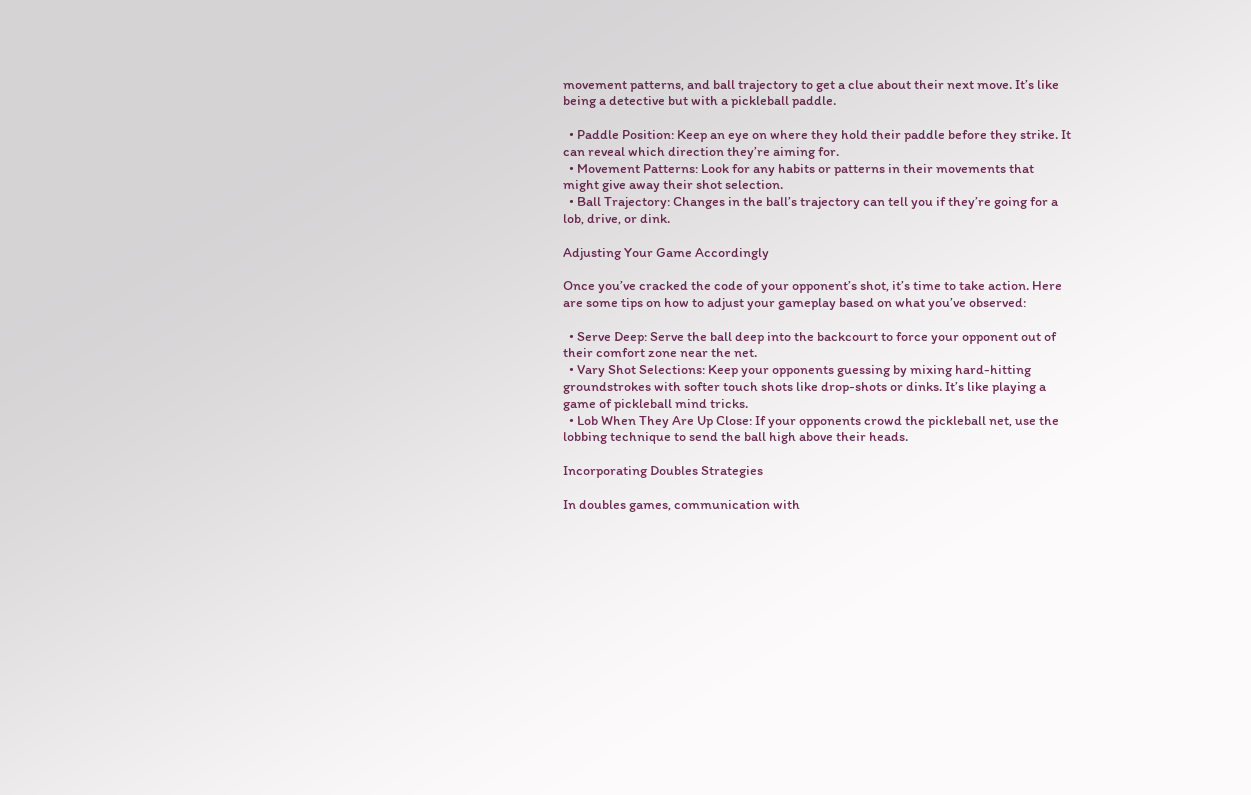movement patterns, and ball trajectory to get a clue about their next move. It’s like being a detective but with a pickleball paddle.

  • Paddle Position: Keep an eye on where they hold their paddle before they strike. It can reveal which direction they’re aiming for.
  • Movement Patterns: Look for any habits or patterns in their movements that might give away their shot selection.
  • Ball Trajectory: Changes in the ball’s trajectory can tell you if they’re going for a lob, drive, or dink.

Adjusting Your Game Accordingly

Once you’ve cracked the code of your opponent’s shot, it’s time to take action. Here are some tips on how to adjust your gameplay based on what you’ve observed:

  • Serve Deep: Serve the ball deep into the backcourt to force your opponent out of their comfort zone near the net.
  • Vary Shot Selections: Keep your opponents guessing by mixing hard-hitting groundstrokes with softer touch shots like drop-shots or dinks. It’s like playing a game of pickleball mind tricks.
  • Lob When They Are Up Close: If your opponents crowd the pickleball net, use the lobbing technique to send the ball high above their heads.

Incorporating Doubles Strategies

In doubles games, communication with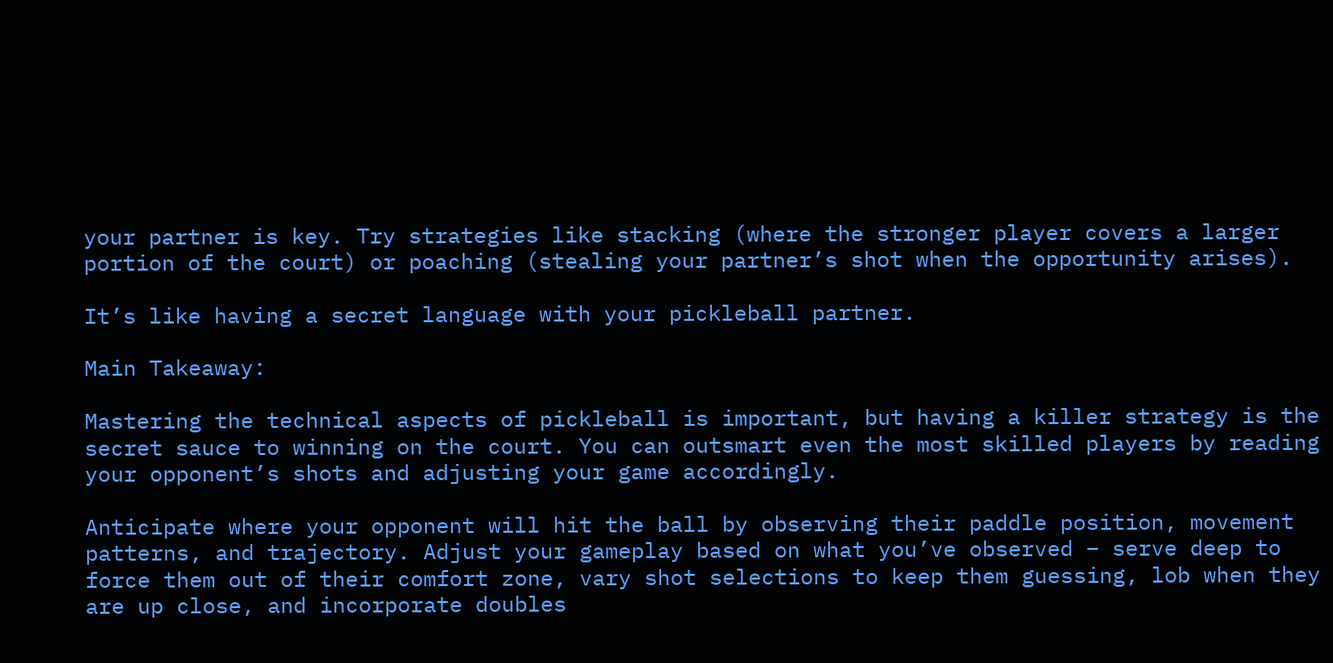your partner is key. Try strategies like stacking (where the stronger player covers a larger portion of the court) or poaching (stealing your partner’s shot when the opportunity arises).

It’s like having a secret language with your pickleball partner.

Main Takeaway:

Mastering the technical aspects of pickleball is important, but having a killer strategy is the secret sauce to winning on the court. You can outsmart even the most skilled players by reading your opponent’s shots and adjusting your game accordingly.

Anticipate where your opponent will hit the ball by observing their paddle position, movement patterns, and trajectory. Adjust your gameplay based on what you’ve observed – serve deep to force them out of their comfort zone, vary shot selections to keep them guessing, lob when they are up close, and incorporate doubles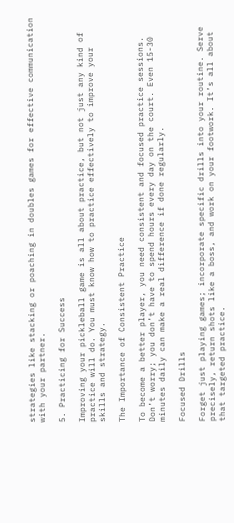strategies like stacking or poaching in doubles games for effective communication with your partner.

5. Practicing for Success

Improving your pickleball game is all about practice, but not just any kind of practice will do. You must know how to practice effectively to improve your skills and strategy.

The Importance of Consistent Practice

To become a better player, you need consistent and focused practice sessions. Don’t worry; you don’t have to spend hours every day on the court. Even 15-30 minutes daily can make a real difference if done regularly.

Focused Drills

Forget just playing games; incorporate specific drills into your routine. Serve precisely, return shots like a boss, and work on your footwork. It’s all about that targeted practice.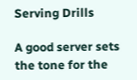Serving Drills

A good server sets the tone for the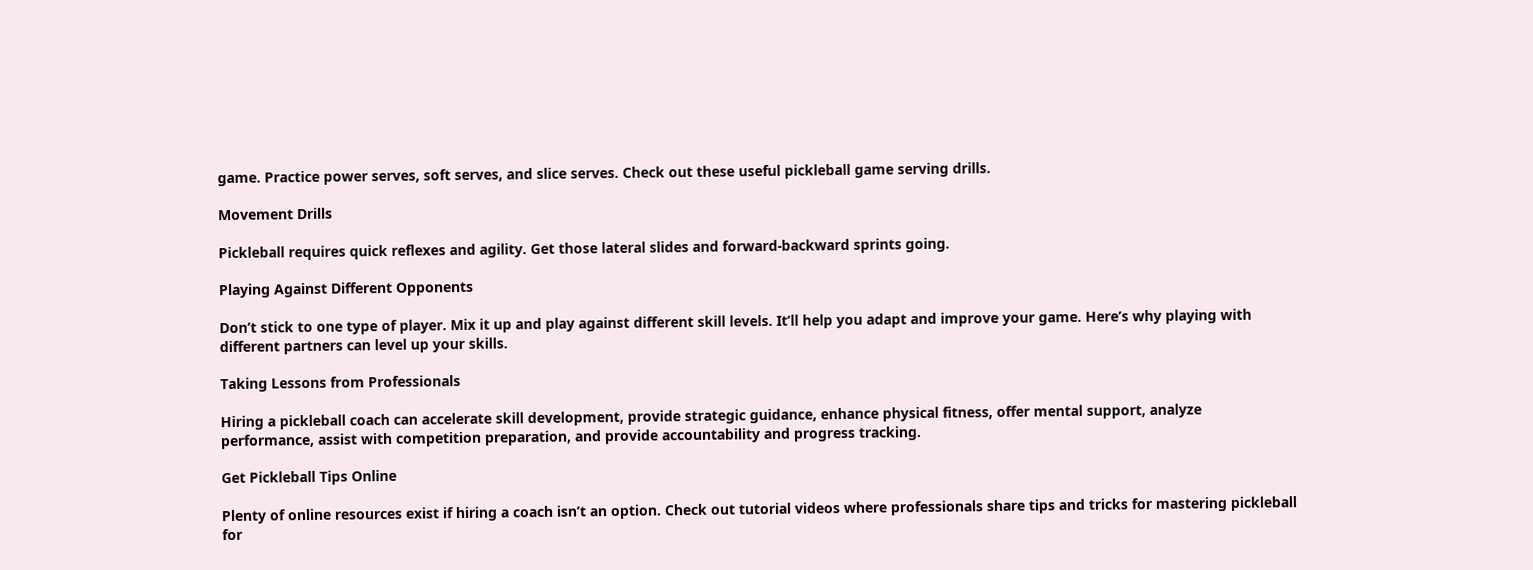game. Practice power serves, soft serves, and slice serves. Check out these useful pickleball game serving drills.

Movement Drills

Pickleball requires quick reflexes and agility. Get those lateral slides and forward-backward sprints going.

Playing Against Different Opponents

Don’t stick to one type of player. Mix it up and play against different skill levels. It’ll help you adapt and improve your game. Here’s why playing with different partners can level up your skills.

Taking Lessons from Professionals

Hiring a pickleball coach can accelerate skill development, provide strategic guidance, enhance physical fitness, offer mental support, analyze performance, assist with competition preparation, and provide accountability and progress tracking.

Get Pickleball Tips Online

Plenty of online resources exist if hiring a coach isn’t an option. Check out tutorial videos where professionals share tips and tricks for mastering pickleball for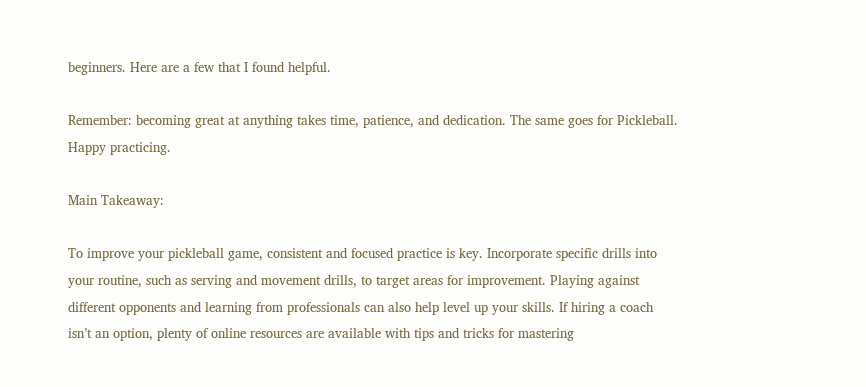beginners. Here are a few that I found helpful.

Remember: becoming great at anything takes time, patience, and dedication. The same goes for Pickleball. Happy practicing.

Main Takeaway:

To improve your pickleball game, consistent and focused practice is key. Incorporate specific drills into your routine, such as serving and movement drills, to target areas for improvement. Playing against different opponents and learning from professionals can also help level up your skills. If hiring a coach isn’t an option, plenty of online resources are available with tips and tricks for mastering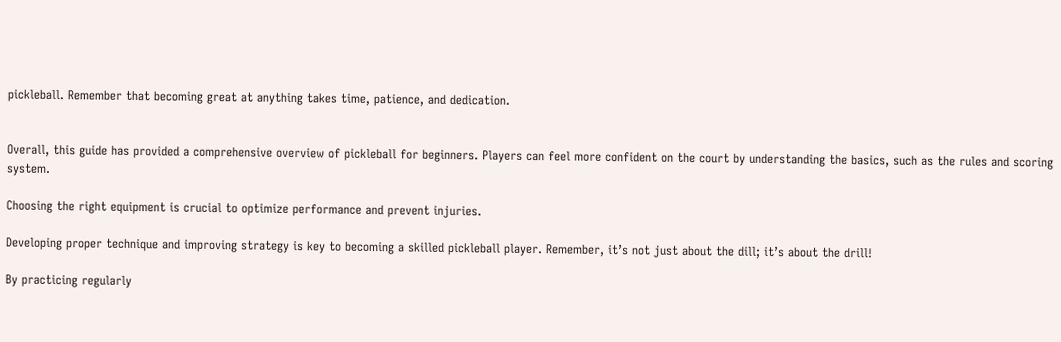pickleball. Remember that becoming great at anything takes time, patience, and dedication.


Overall, this guide has provided a comprehensive overview of pickleball for beginners. Players can feel more confident on the court by understanding the basics, such as the rules and scoring system.

Choosing the right equipment is crucial to optimize performance and prevent injuries.

Developing proper technique and improving strategy is key to becoming a skilled pickleball player. Remember, it’s not just about the dill; it’s about the drill!

By practicing regularly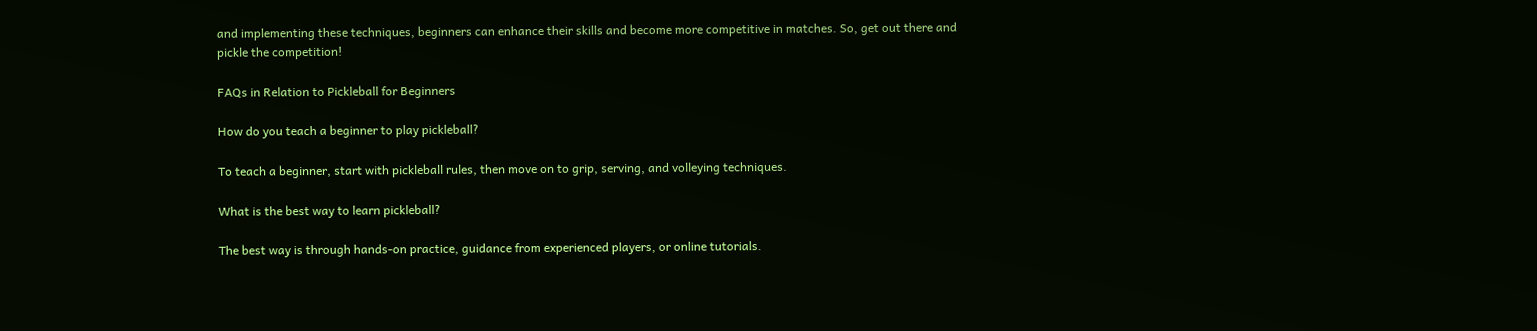and implementing these techniques, beginners can enhance their skills and become more competitive in matches. So, get out there and pickle the competition!

FAQs in Relation to Pickleball for Beginners

How do you teach a beginner to play pickleball?

To teach a beginner, start with pickleball rules, then move on to grip, serving, and volleying techniques.

What is the best way to learn pickleball?

The best way is through hands-on practice, guidance from experienced players, or online tutorials.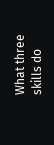What three skills do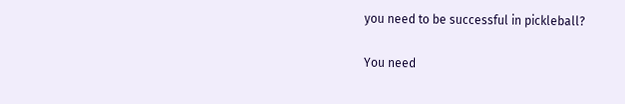you need to be successful in pickleball?

You need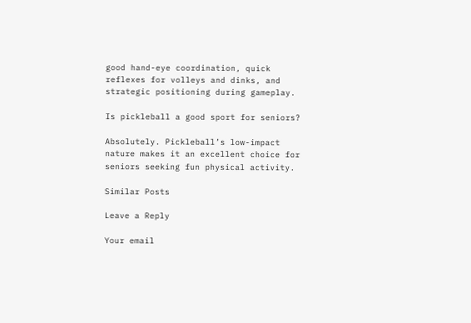good hand-eye coordination, quick reflexes for volleys and dinks, and strategic positioning during gameplay.

Is pickleball a good sport for seniors?

Absolutely. Pickleball’s low-impact nature makes it an excellent choice for seniors seeking fun physical activity.

Similar Posts

Leave a Reply

Your email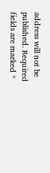address will not be published. Required fields are marked *